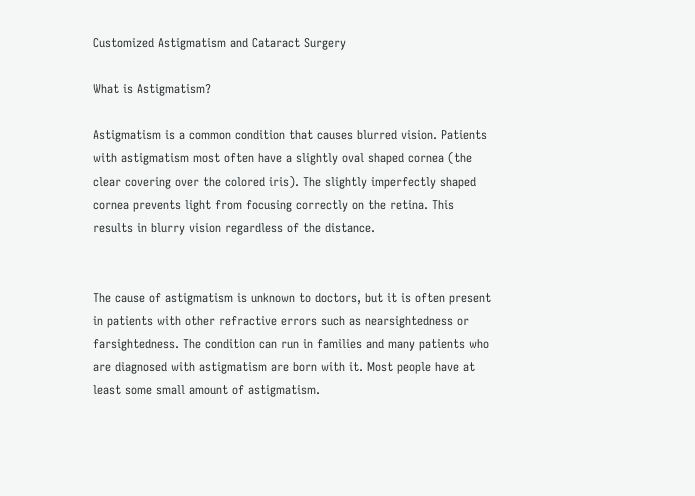Customized Astigmatism and Cataract Surgery

What is Astigmatism?

Astigmatism is a common condition that causes blurred vision. Patients with astigmatism most often have a slightly oval shaped cornea (the clear covering over the colored iris). The slightly imperfectly shaped cornea prevents light from focusing correctly on the retina. This results in blurry vision regardless of the distance.


The cause of astigmatism is unknown to doctors, but it is often present in patients with other refractive errors such as nearsightedness or farsightedness. The condition can run in families and many patients who are diagnosed with astigmatism are born with it. Most people have at least some small amount of astigmatism.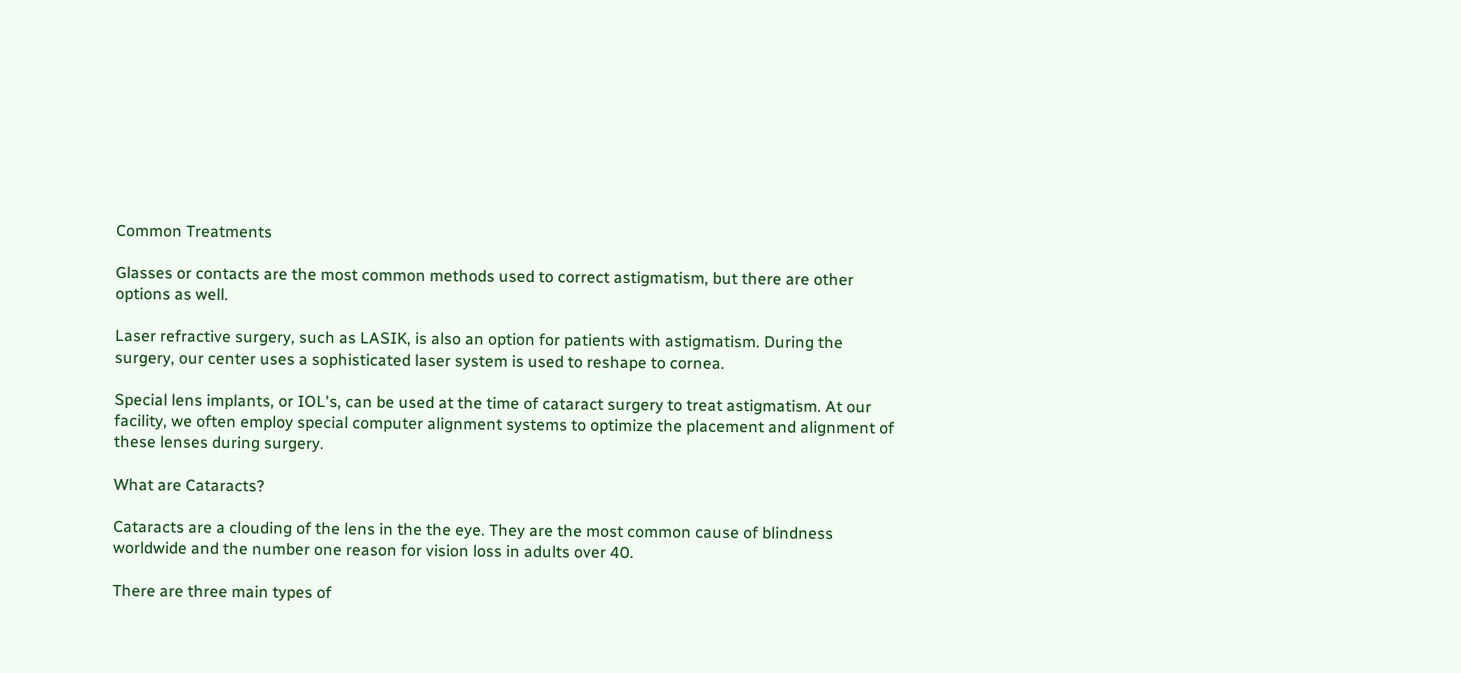Common Treatments

Glasses or contacts are the most common methods used to correct astigmatism, but there are other options as well.

Laser refractive surgery, such as LASIK, is also an option for patients with astigmatism. During the surgery, our center uses a sophisticated laser system is used to reshape to cornea.

Special lens implants, or IOL's, can be used at the time of cataract surgery to treat astigmatism. At our facility, we often employ special computer alignment systems to optimize the placement and alignment of these lenses during surgery.

What are Cataracts?

Cataracts are a clouding of the lens in the the eye. They are the most common cause of blindness worldwide and the number one reason for vision loss in adults over 40.

There are three main types of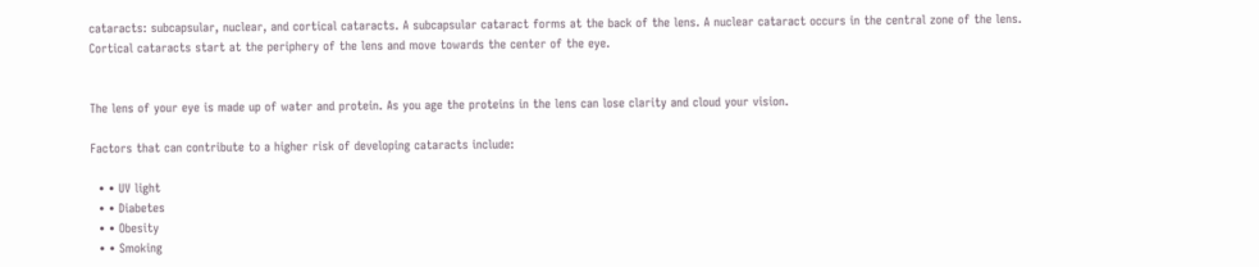cataracts: subcapsular, nuclear, and cortical cataracts. A subcapsular cataract forms at the back of the lens. A nuclear cataract occurs in the central zone of the lens. Cortical cataracts start at the periphery of the lens and move towards the center of the eye.


The lens of your eye is made up of water and protein. As you age the proteins in the lens can lose clarity and cloud your vision.

Factors that can contribute to a higher risk of developing cataracts include:

  • • UV light
  • • Diabetes
  • • Obesity
  • • Smoking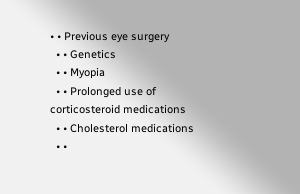• • Previous eye surgery
  • • Genetics
  • • Myopia
  • • Prolonged use of corticosteroid medications
  • • Cholesterol medications
  • •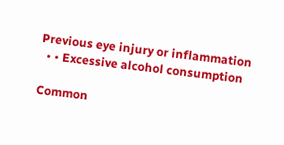Previous eye injury or inflammation
  • • Excessive alcohol consumption

Common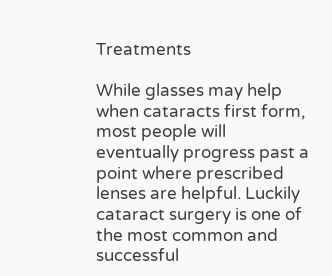Treatments

While glasses may help when cataracts first form, most people will eventually progress past a point where prescribed lenses are helpful. Luckily cataract surgery is one of the most common and successful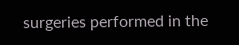surgeries performed in the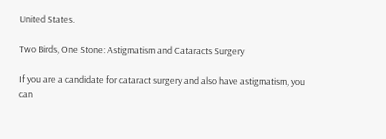United States.

Two Birds, One Stone: Astigmatism and Cataracts Surgery

If you are a candidate for cataract surgery and also have astigmatism, you can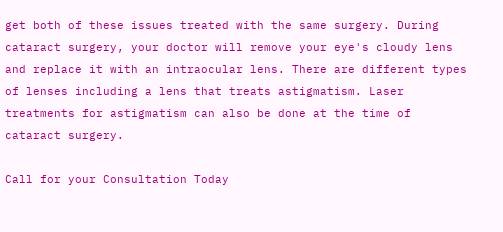get both of these issues treated with the same surgery. During cataract surgery, your doctor will remove your eye's cloudy lens and replace it with an intraocular lens. There are different types of lenses including a lens that treats astigmatism. Laser treatments for astigmatism can also be done at the time of cataract surgery.

Call for your Consultation Today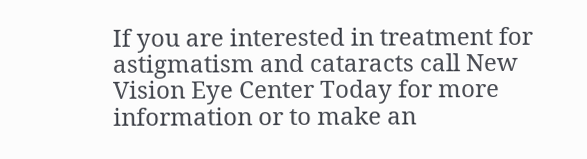If you are interested in treatment for astigmatism and cataracts call New Vision Eye Center Today for more information or to make an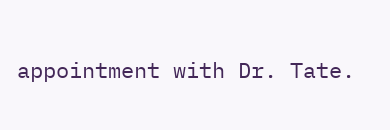appointment with Dr. Tate.